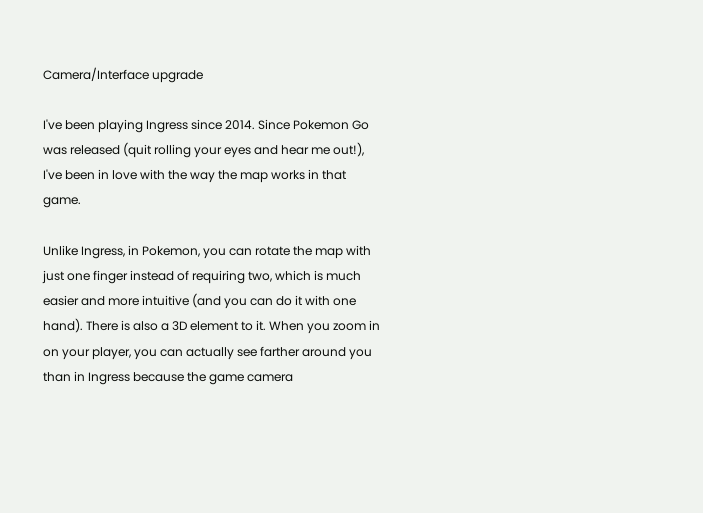Camera/Interface upgrade

I've been playing Ingress since 2014. Since Pokemon Go was released (quit rolling your eyes and hear me out!), I've been in love with the way the map works in that game.

Unlike Ingress, in Pokemon, you can rotate the map with just one finger instead of requiring two, which is much easier and more intuitive (and you can do it with one hand). There is also a 3D element to it. When you zoom in on your player, you can actually see farther around you than in Ingress because the game camera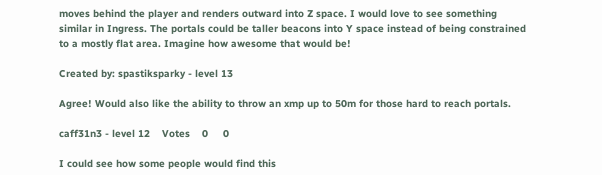moves behind the player and renders outward into Z space. I would love to see something similar in Ingress. The portals could be taller beacons into Y space instead of being constrained to a mostly flat area. Imagine how awesome that would be!

Created by: spastiksparky - level 13

Agree! Would also like the ability to throw an xmp up to 50m for those hard to reach portals.

caff31n3 - level 12    Votes    0     0

I could see how some people would find this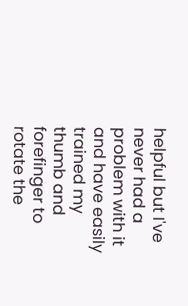helpful but I've never had a problem with it and have easily trained my thumb and forefinger to rotate the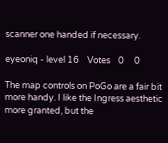scanner one handed if necessary.

eyeoniq - level 16    Votes    0     0

The map controls on PoGo are a fair bit more handy. I like the Ingress aesthetic more granted, but the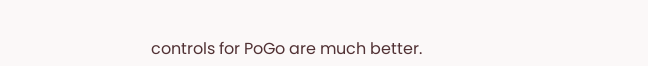controls for PoGo are much better.